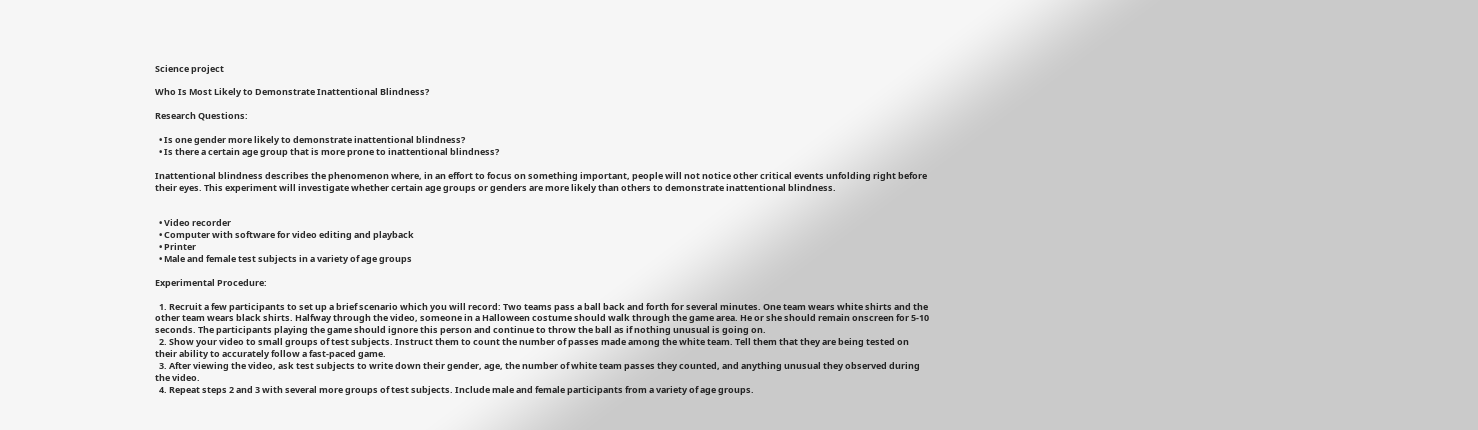Science project

Who Is Most Likely to Demonstrate Inattentional Blindness?

Research Questions:

  • Is one gender more likely to demonstrate inattentional blindness?
  • Is there a certain age group that is more prone to inattentional blindness?

Inattentional blindness describes the phenomenon where, in an effort to focus on something important, people will not notice other critical events unfolding right before their eyes. This experiment will investigate whether certain age groups or genders are more likely than others to demonstrate inattentional blindness.


  • Video recorder
  • Computer with software for video editing and playback
  • Printer
  • Male and female test subjects in a variety of age groups

Experimental Procedure:

  1. Recruit a few participants to set up a brief scenario which you will record: Two teams pass a ball back and forth for several minutes. One team wears white shirts and the other team wears black shirts. Halfway through the video, someone in a Halloween costume should walk through the game area. He or she should remain onscreen for 5-10 seconds. The participants playing the game should ignore this person and continue to throw the ball as if nothing unusual is going on.
  2. Show your video to small groups of test subjects. Instruct them to count the number of passes made among the white team. Tell them that they are being tested on their ability to accurately follow a fast-paced game.
  3. After viewing the video, ask test subjects to write down their gender, age, the number of white team passes they counted, and anything unusual they observed during the video.
  4. Repeat steps 2 and 3 with several more groups of test subjects. Include male and female participants from a variety of age groups.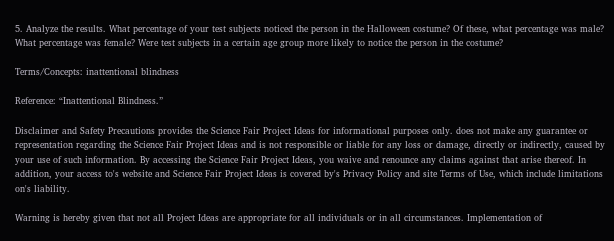5. Analyze the results. What percentage of your test subjects noticed the person in the Halloween costume? Of these, what percentage was male? What percentage was female? Were test subjects in a certain age group more likely to notice the person in the costume?

Terms/Concepts: inattentional blindness

Reference: “Inattentional Blindness.”

Disclaimer and Safety Precautions provides the Science Fair Project Ideas for informational purposes only. does not make any guarantee or representation regarding the Science Fair Project Ideas and is not responsible or liable for any loss or damage, directly or indirectly, caused by your use of such information. By accessing the Science Fair Project Ideas, you waive and renounce any claims against that arise thereof. In addition, your access to's website and Science Fair Project Ideas is covered by's Privacy Policy and site Terms of Use, which include limitations on's liability.

Warning is hereby given that not all Project Ideas are appropriate for all individuals or in all circumstances. Implementation of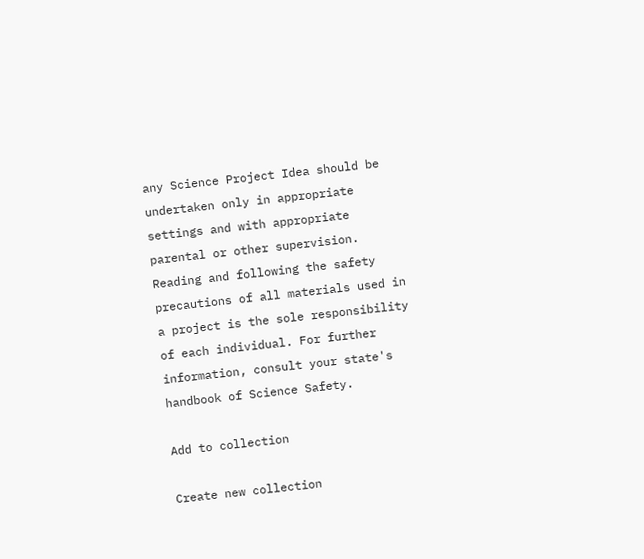any Science Project Idea should be undertaken only in appropriate settings and with appropriate parental or other supervision. Reading and following the safety precautions of all materials used in a project is the sole responsibility of each individual. For further information, consult your state's handbook of Science Safety.

Add to collection

Create new collection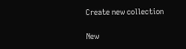Create new collection

New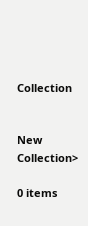Collection


New Collection>

0 items